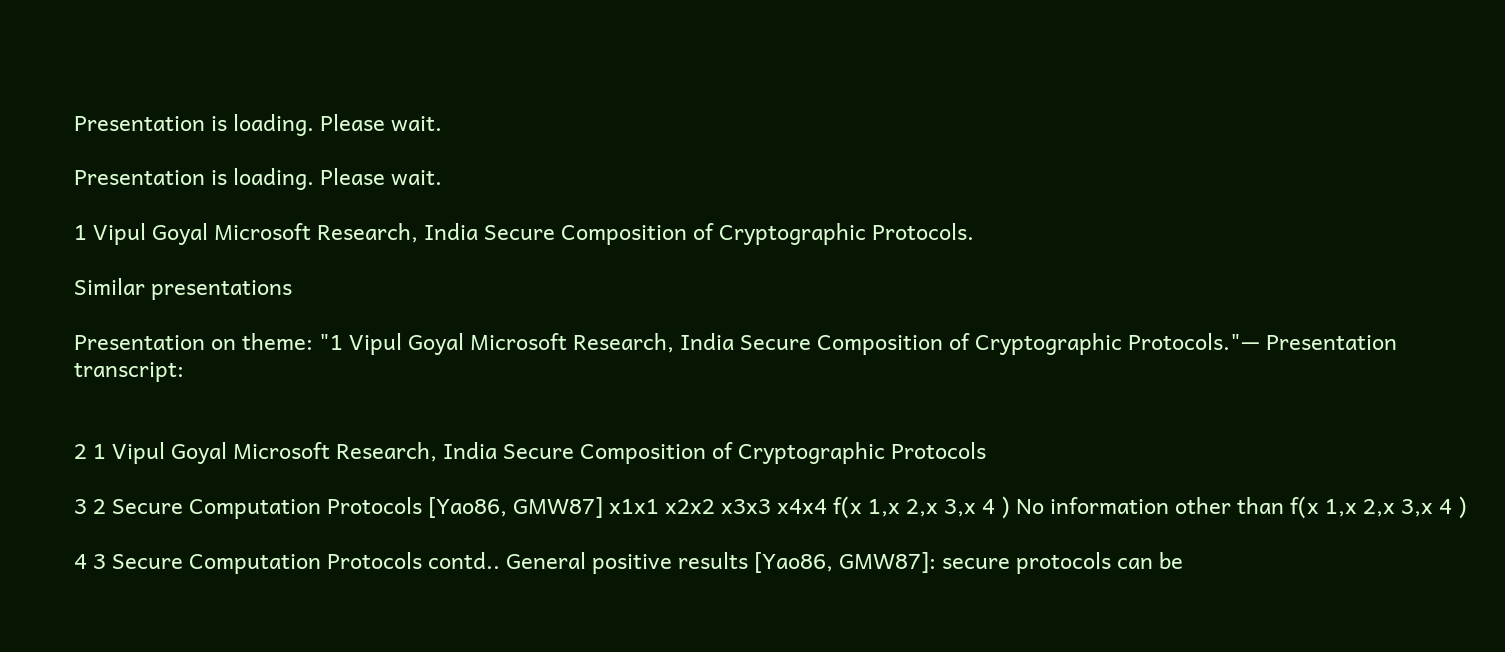Presentation is loading. Please wait.

Presentation is loading. Please wait.

1 Vipul Goyal Microsoft Research, India Secure Composition of Cryptographic Protocols.

Similar presentations

Presentation on theme: "1 Vipul Goyal Microsoft Research, India Secure Composition of Cryptographic Protocols."— Presentation transcript:


2 1 Vipul Goyal Microsoft Research, India Secure Composition of Cryptographic Protocols

3 2 Secure Computation Protocols [Yao86, GMW87] x1x1 x2x2 x3x3 x4x4 f(x 1,x 2,x 3,x 4 ) No information other than f(x 1,x 2,x 3,x 4 )

4 3 Secure Computation Protocols contd.. General positive results [Yao86, GMW87]: secure protocols can be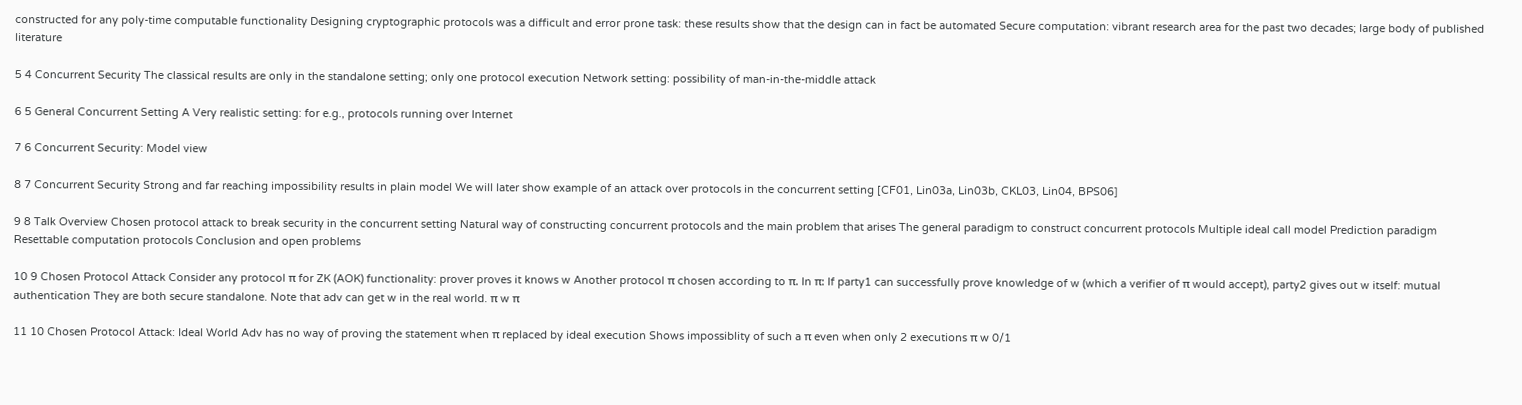constructed for any poly-time computable functionality Designing cryptographic protocols was a difficult and error prone task: these results show that the design can in fact be automated Secure computation: vibrant research area for the past two decades; large body of published literature

5 4 Concurrent Security The classical results are only in the standalone setting; only one protocol execution Network setting: possibility of man-in-the-middle attack

6 5 General Concurrent Setting A Very realistic setting: for e.g., protocols running over Internet

7 6 Concurrent Security: Model view

8 7 Concurrent Security Strong and far reaching impossibility results in plain model We will later show example of an attack over protocols in the concurrent setting [CF01, Lin03a, Lin03b, CKL03, Lin04, BPS06]

9 8 Talk Overview Chosen protocol attack to break security in the concurrent setting Natural way of constructing concurrent protocols and the main problem that arises The general paradigm to construct concurrent protocols Multiple ideal call model Prediction paradigm Resettable computation protocols Conclusion and open problems

10 9 Chosen Protocol Attack Consider any protocol π for ZK (AOK) functionality: prover proves it knows w Another protocol π chosen according to π. In π: If party1 can successfully prove knowledge of w (which a verifier of π would accept), party2 gives out w itself: mutual authentication They are both secure standalone. Note that adv can get w in the real world. π w π

11 10 Chosen Protocol Attack: Ideal World Adv has no way of proving the statement when π replaced by ideal execution Shows impossiblity of such a π even when only 2 executions π w 0/1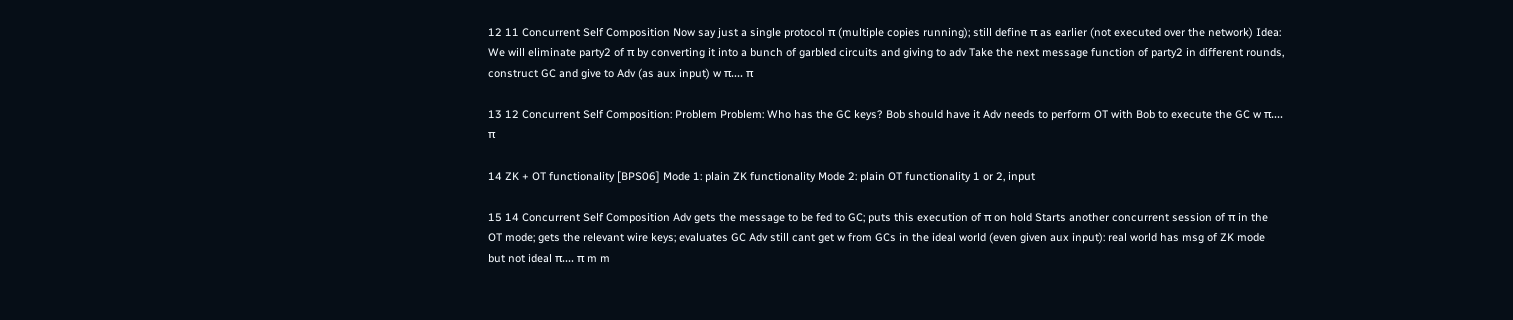12 11 Concurrent Self Composition Now say just a single protocol π (multiple copies running); still define π as earlier (not executed over the network) Idea: We will eliminate party2 of π by converting it into a bunch of garbled circuits and giving to adv Take the next message function of party2 in different rounds, construct GC and give to Adv (as aux input) w π.... π

13 12 Concurrent Self Composition: Problem Problem: Who has the GC keys? Bob should have it Adv needs to perform OT with Bob to execute the GC w π.... π

14 ZK + OT functionality [BPS06] Mode 1: plain ZK functionality Mode 2: plain OT functionality 1 or 2, input

15 14 Concurrent Self Composition Adv gets the message to be fed to GC; puts this execution of π on hold Starts another concurrent session of π in the OT mode; gets the relevant wire keys; evaluates GC Adv still cant get w from GCs in the ideal world (even given aux input): real world has msg of ZK mode but not ideal π.... π m m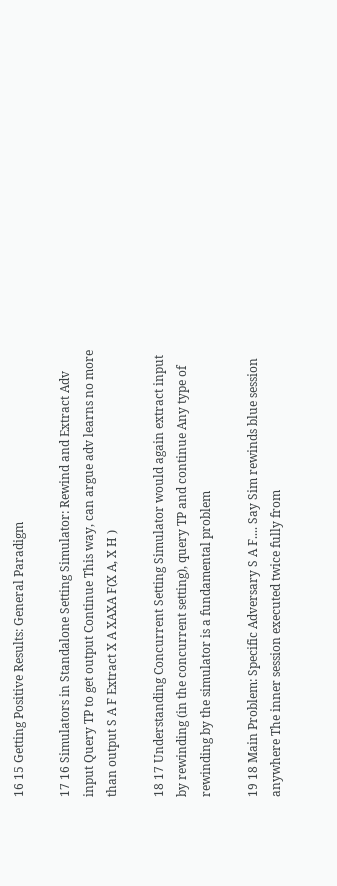16 15 Getting Positive Results: General Paradigm

17 16 Simulators in Standalone Setting Simulator: Rewind and Extract Adv input Query TP to get output Continue This way, can argue adv learns no more than output S A F Extract X A XAXA F(X A, X H )

18 17 Understanding Concurrent Setting Simulator would again extract input by rewinding (in the concurrent setting), query TP and continue Any type of rewinding by the simulator is a fundamental problem

19 18 Main Problem: Specific Adversary S A F.... Say Sim rewinds blue session anywhere The inner session executed twice fully from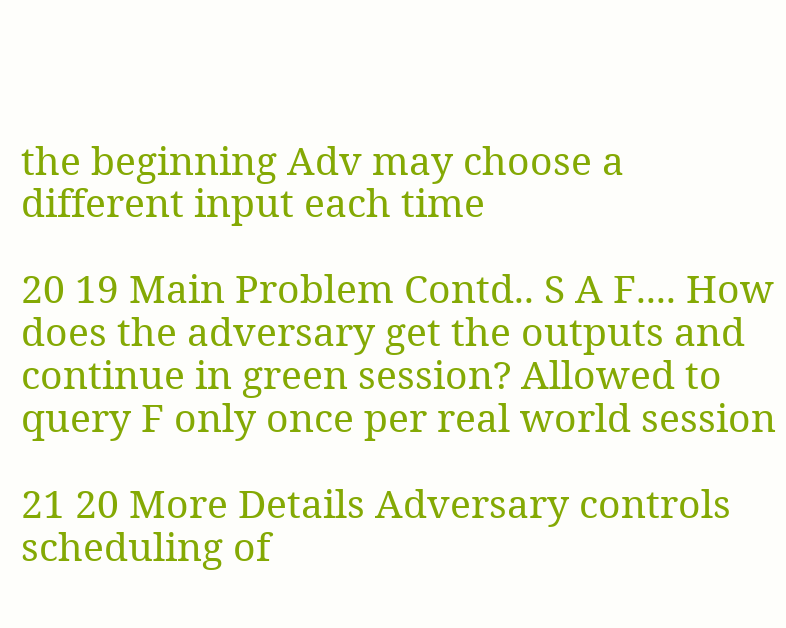the beginning Adv may choose a different input each time

20 19 Main Problem Contd.. S A F.... How does the adversary get the outputs and continue in green session? Allowed to query F only once per real world session

21 20 More Details Adversary controls scheduling of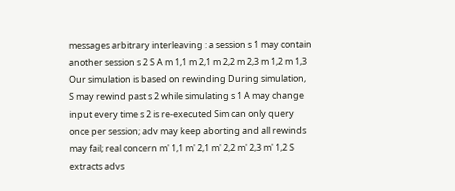messages arbitrary interleaving : a session s 1 may contain another session s 2 S A m 1,1 m 2,1 m 2,2 m 2,3 m 1,2 m 1,3 Our simulation is based on rewinding During simulation, S may rewind past s 2 while simulating s 1 A may change input every time s 2 is re-executed Sim can only query once per session; adv may keep aborting and all rewinds may fail; real concern m' 1,1 m' 2,1 m' 2,2 m' 2,3 m' 1,2 S extracts advs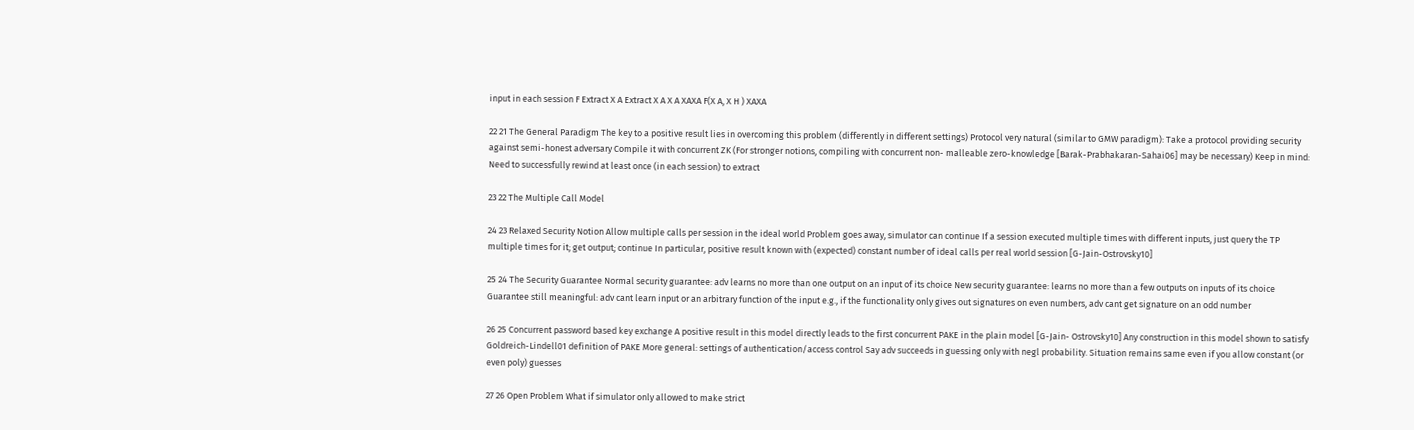input in each session F Extract X A Extract X A X A XAXA F(X A, X H ) XAXA

22 21 The General Paradigm The key to a positive result lies in overcoming this problem (differently in different settings) Protocol very natural (similar to GMW paradigm): Take a protocol providing security against semi-honest adversary Compile it with concurrent ZK (For stronger notions, compiling with concurrent non- malleable zero-knowledge [Barak-Prabhakaran-Sahai06] may be necessary) Keep in mind: Need to successfully rewind at least once (in each session) to extract

23 22 The Multiple Call Model

24 23 Relaxed Security Notion Allow multiple calls per session in the ideal world Problem goes away, simulator can continue If a session executed multiple times with different inputs, just query the TP multiple times for it; get output; continue In particular, positive result known with (expected) constant number of ideal calls per real world session [G-Jain-Ostrovsky10]

25 24 The Security Guarantee Normal security guarantee: adv learns no more than one output on an input of its choice New security guarantee: learns no more than a few outputs on inputs of its choice Guarantee still meaningful: adv cant learn input or an arbitrary function of the input e.g., if the functionality only gives out signatures on even numbers, adv cant get signature on an odd number

26 25 Concurrent password based key exchange A positive result in this model directly leads to the first concurrent PAKE in the plain model [G-Jain- Ostrovsky10] Any construction in this model shown to satisfy Goldreich-Lindell01 definition of PAKE More general: settings of authentication/access control Say adv succeeds in guessing only with negl probability. Situation remains same even if you allow constant (or even poly) guesses

27 26 Open Problem What if simulator only allowed to make strict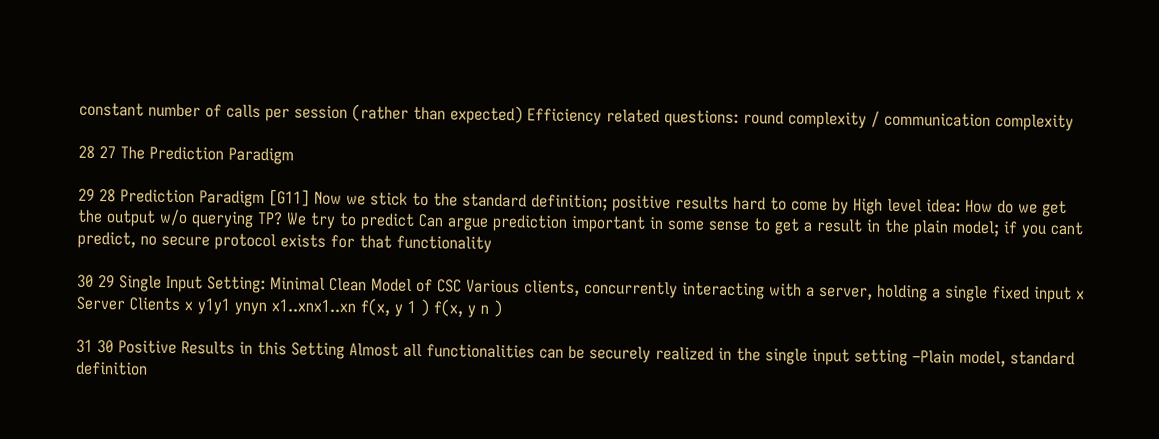constant number of calls per session (rather than expected) Efficiency related questions: round complexity / communication complexity

28 27 The Prediction Paradigm

29 28 Prediction Paradigm [G11] Now we stick to the standard definition; positive results hard to come by High level idea: How do we get the output w/o querying TP? We try to predict Can argue prediction important in some sense to get a result in the plain model; if you cant predict, no secure protocol exists for that functionality

30 29 Single Input Setting: Minimal Clean Model of CSC Various clients, concurrently interacting with a server, holding a single fixed input x Server Clients x y1y1 ynyn x1..xnx1..xn f(x, y 1 ) f(x, y n )

31 30 Positive Results in this Setting Almost all functionalities can be securely realized in the single input setting –Plain model, standard definition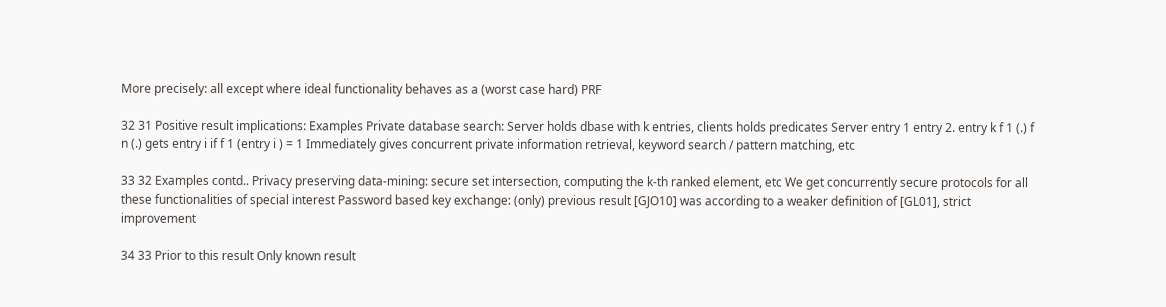More precisely: all except where ideal functionality behaves as a (worst case hard) PRF

32 31 Positive result implications: Examples Private database search: Server holds dbase with k entries, clients holds predicates Server entry 1 entry 2. entry k f 1 (.) f n (.) gets entry i if f 1 (entry i ) = 1 Immediately gives concurrent private information retrieval, keyword search / pattern matching, etc

33 32 Examples contd.. Privacy preserving data-mining: secure set intersection, computing the k-th ranked element, etc We get concurrently secure protocols for all these functionalities of special interest Password based key exchange: (only) previous result [GJO10] was according to a weaker definition of [GL01], strict improvement

34 33 Prior to this result Only known result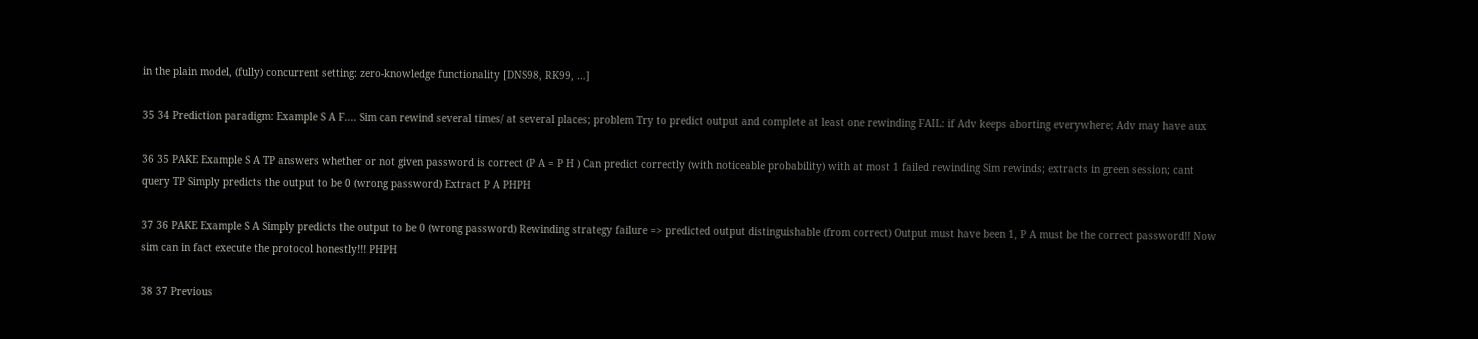in the plain model, (fully) concurrent setting: zero-knowledge functionality [DNS98, RK99, …]

35 34 Prediction paradigm: Example S A F.... Sim can rewind several times/ at several places; problem Try to predict output and complete at least one rewinding FAIL: if Adv keeps aborting everywhere; Adv may have aux

36 35 PAKE Example S A TP answers whether or not given password is correct (P A = P H ) Can predict correctly (with noticeable probability) with at most 1 failed rewinding Sim rewinds; extracts in green session; cant query TP Simply predicts the output to be 0 (wrong password) Extract P A PHPH

37 36 PAKE Example S A Simply predicts the output to be 0 (wrong password) Rewinding strategy failure => predicted output distinguishable (from correct) Output must have been 1, P A must be the correct password!! Now sim can in fact execute the protocol honestly!!! PHPH

38 37 Previous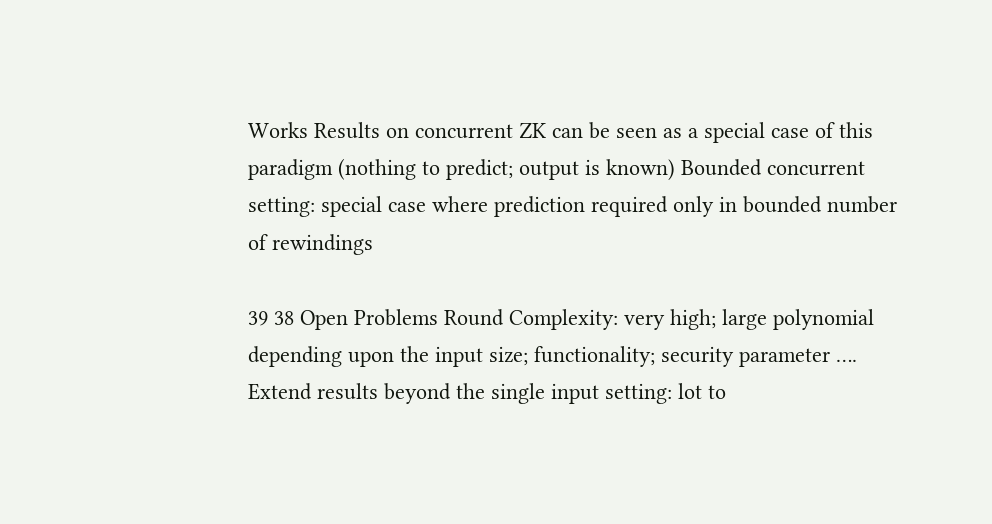Works Results on concurrent ZK can be seen as a special case of this paradigm (nothing to predict; output is known) Bounded concurrent setting: special case where prediction required only in bounded number of rewindings

39 38 Open Problems Round Complexity: very high; large polynomial depending upon the input size; functionality; security parameter …. Extend results beyond the single input setting: lot to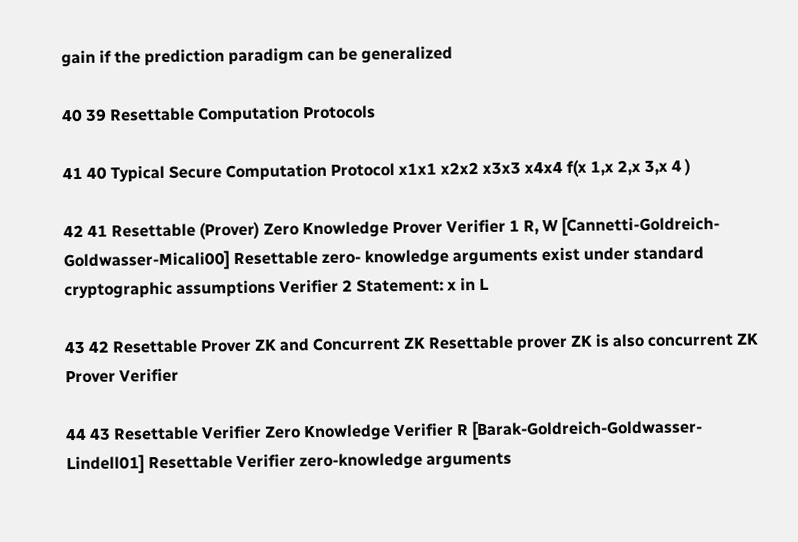gain if the prediction paradigm can be generalized

40 39 Resettable Computation Protocols

41 40 Typical Secure Computation Protocol x1x1 x2x2 x3x3 x4x4 f(x 1,x 2,x 3,x 4 )

42 41 Resettable (Prover) Zero Knowledge Prover Verifier 1 R, W [Cannetti-Goldreich-Goldwasser-Micali00] Resettable zero- knowledge arguments exist under standard cryptographic assumptions Verifier 2 Statement: x in L

43 42 Resettable Prover ZK and Concurrent ZK Resettable prover ZK is also concurrent ZK Prover Verifier

44 43 Resettable Verifier Zero Knowledge Verifier R [Barak-Goldreich-Goldwasser-Lindell01] Resettable Verifier zero-knowledge arguments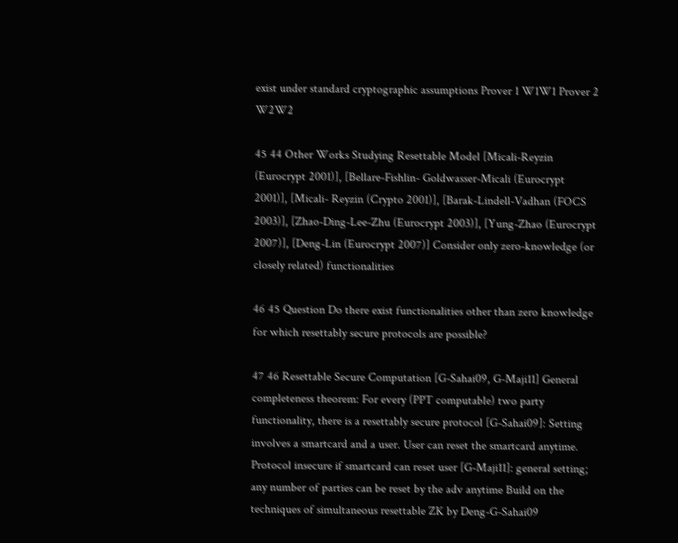exist under standard cryptographic assumptions Prover 1 W1W1 Prover 2 W2W2

45 44 Other Works Studying Resettable Model [Micali-Reyzin (Eurocrypt 2001)], [Bellare-Fishlin- Goldwasser-Micali (Eurocrypt 2001)], [Micali- Reyzin (Crypto 2001)], [Barak-Lindell-Vadhan (FOCS 2003)], [Zhao-Ding-Lee-Zhu (Eurocrypt 2003)], [Yung-Zhao (Eurocrypt 2007)], [Deng-Lin (Eurocrypt 2007)] Consider only zero-knowledge (or closely related) functionalities

46 45 Question Do there exist functionalities other than zero knowledge for which resettably secure protocols are possible?

47 46 Resettable Secure Computation [G-Sahai09, G-Maji11] General completeness theorem: For every (PPT computable) two party functionality, there is a resettably secure protocol [G-Sahai09]: Setting involves a smartcard and a user. User can reset the smartcard anytime. Protocol insecure if smartcard can reset user [G-Maji11]: general setting; any number of parties can be reset by the adv anytime Build on the techniques of simultaneous resettable ZK by Deng-G-Sahai09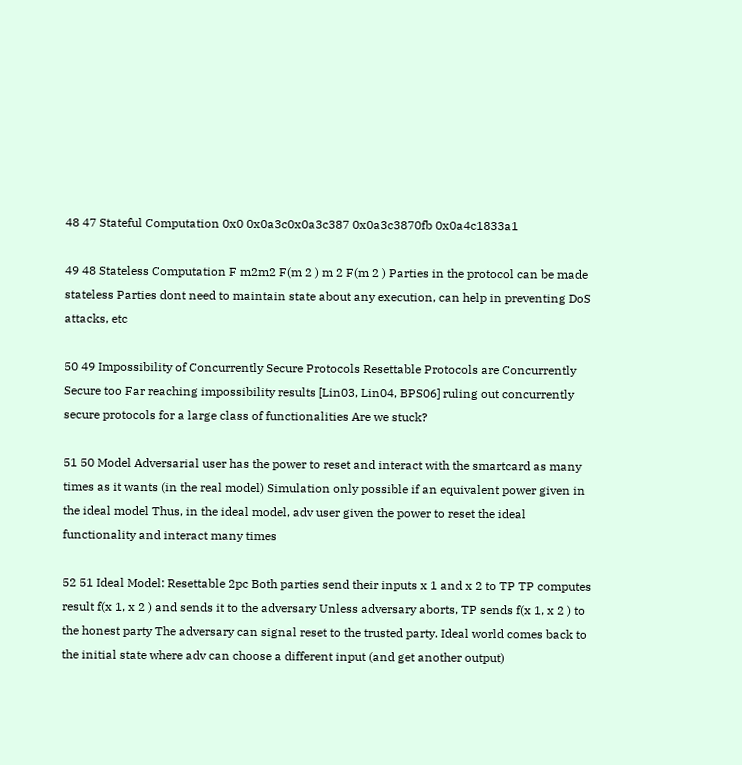48 47 Stateful Computation 0x0 0x0a3c0x0a3c387 0x0a3c3870fb 0x0a4c1833a1

49 48 Stateless Computation F m2m2 F(m 2 ) m 2 F(m 2 ) Parties in the protocol can be made stateless Parties dont need to maintain state about any execution, can help in preventing DoS attacks, etc

50 49 Impossibility of Concurrently Secure Protocols Resettable Protocols are Concurrently Secure too Far reaching impossibility results [Lin03, Lin04, BPS06] ruling out concurrently secure protocols for a large class of functionalities Are we stuck?

51 50 Model Adversarial user has the power to reset and interact with the smartcard as many times as it wants (in the real model) Simulation only possible if an equivalent power given in the ideal model Thus, in the ideal model, adv user given the power to reset the ideal functionality and interact many times

52 51 Ideal Model: Resettable 2pc Both parties send their inputs x 1 and x 2 to TP TP computes result f(x 1, x 2 ) and sends it to the adversary Unless adversary aborts, TP sends f(x 1, x 2 ) to the honest party The adversary can signal reset to the trusted party. Ideal world comes back to the initial state where adv can choose a different input (and get another output)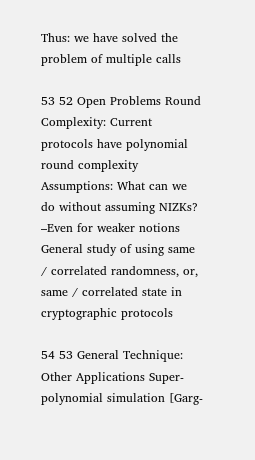Thus: we have solved the problem of multiple calls

53 52 Open Problems Round Complexity: Current protocols have polynomial round complexity Assumptions: What can we do without assuming NIZKs? –Even for weaker notions General study of using same / correlated randomness, or, same / correlated state in cryptographic protocols

54 53 General Technique: Other Applications Super-polynomial simulation [Garg-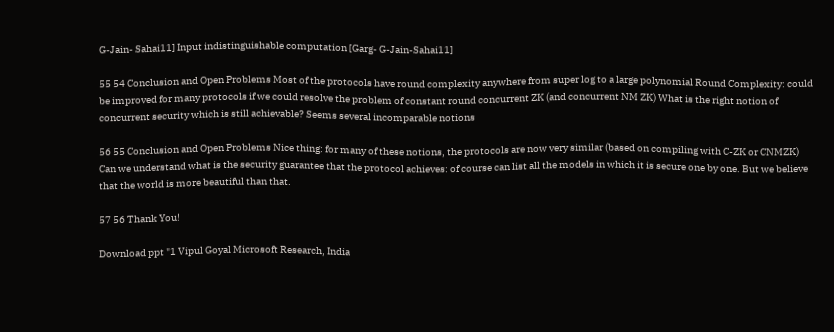G-Jain- Sahai11] Input indistinguishable computation [Garg- G-Jain-Sahai11]

55 54 Conclusion and Open Problems Most of the protocols have round complexity anywhere from super log to a large polynomial Round Complexity: could be improved for many protocols if we could resolve the problem of constant round concurrent ZK (and concurrent NM ZK) What is the right notion of concurrent security which is still achievable? Seems several incomparable notions

56 55 Conclusion and Open Problems Nice thing: for many of these notions, the protocols are now very similar (based on compiling with C-ZK or CNMZK) Can we understand what is the security guarantee that the protocol achieves: of course can list all the models in which it is secure one by one. But we believe that the world is more beautiful than that.

57 56 Thank You!

Download ppt "1 Vipul Goyal Microsoft Research, India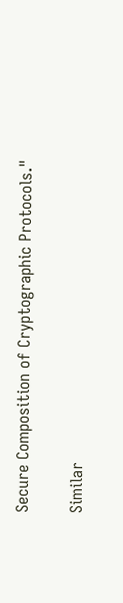Secure Composition of Cryptographic Protocols."

Similar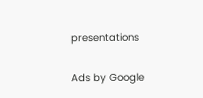presentations

Ads by Google